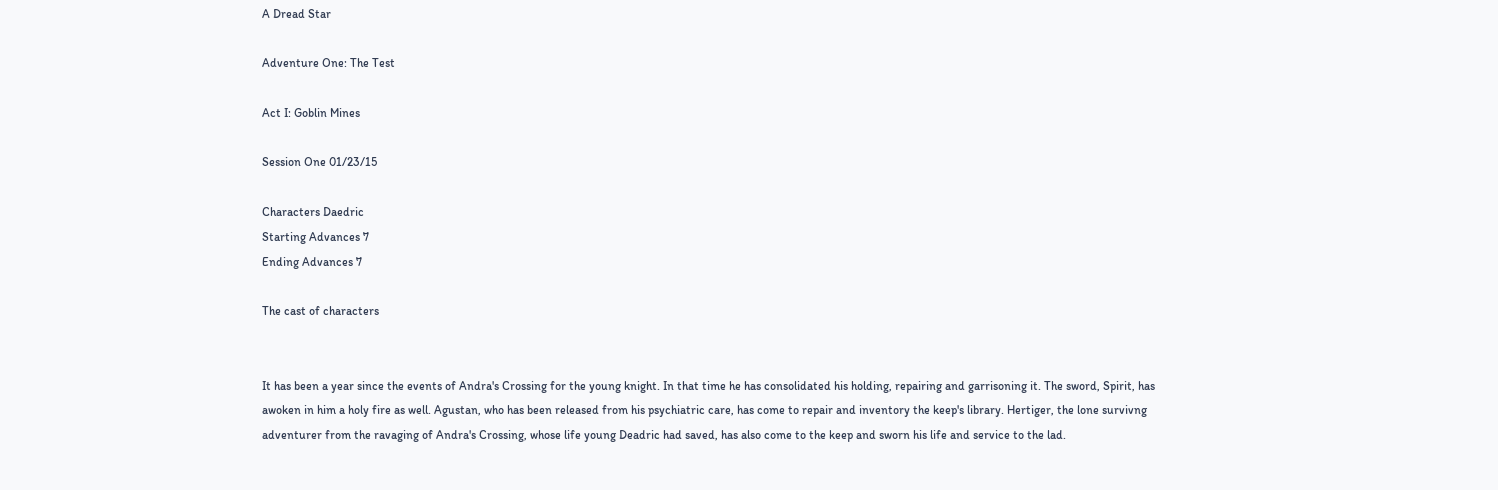A Dread Star

Adventure One: The Test

Act I: Goblin Mines

Session One 01/23/15

Characters Daedric
Starting Advances 7
Ending Advances 7

The cast of characters


It has been a year since the events of Andra's Crossing for the young knight. In that time he has consolidated his holding, repairing and garrisoning it. The sword, Spirit, has awoken in him a holy fire as well. Agustan, who has been released from his psychiatric care, has come to repair and inventory the keep's library. Hertiger, the lone survivng adventurer from the ravaging of Andra's Crossing, whose life young Deadric had saved, has also come to the keep and sworn his life and service to the lad.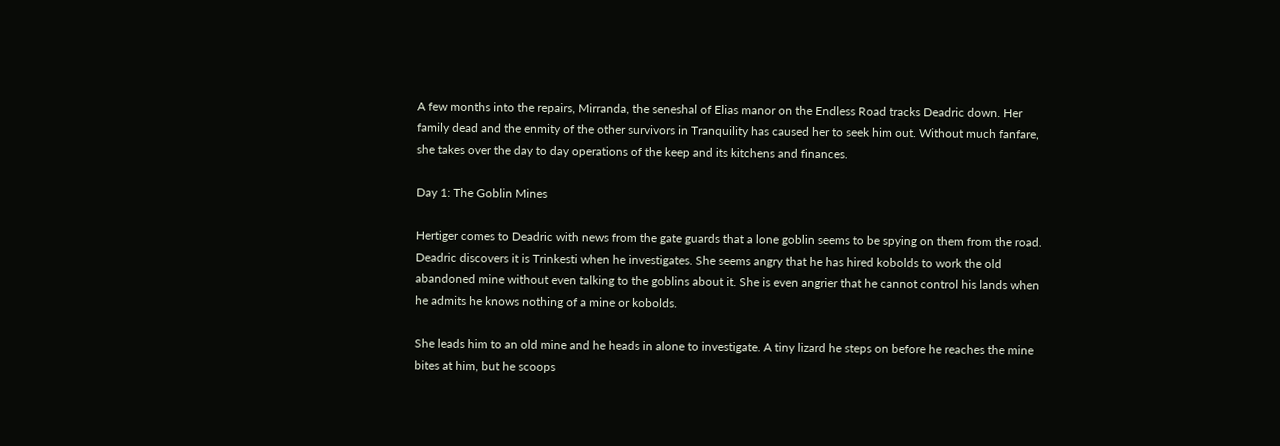A few months into the repairs, Mirranda, the seneshal of Elias manor on the Endless Road tracks Deadric down. Her family dead and the enmity of the other survivors in Tranquility has caused her to seek him out. Without much fanfare, she takes over the day to day operations of the keep and its kitchens and finances.

Day 1: The Goblin Mines

Hertiger comes to Deadric with news from the gate guards that a lone goblin seems to be spying on them from the road. Deadric discovers it is Trinkesti when he investigates. She seems angry that he has hired kobolds to work the old abandoned mine without even talking to the goblins about it. She is even angrier that he cannot control his lands when he admits he knows nothing of a mine or kobolds.

She leads him to an old mine and he heads in alone to investigate. A tiny lizard he steps on before he reaches the mine bites at him, but he scoops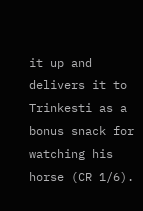it up and delivers it to Trinkesti as a bonus snack for watching his horse (CR 1/6).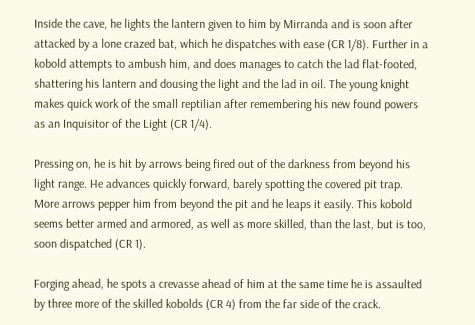Inside the cave, he lights the lantern given to him by Mirranda and is soon after attacked by a lone crazed bat, which he dispatches with ease (CR 1/8). Further in a kobold attempts to ambush him, and does manages to catch the lad flat-footed, shattering his lantern and dousing the light and the lad in oil. The young knight makes quick work of the small reptilian after remembering his new found powers as an Inquisitor of the Light (CR 1/4).

Pressing on, he is hit by arrows being fired out of the darkness from beyond his light range. He advances quickly forward, barely spotting the covered pit trap. More arrows pepper him from beyond the pit and he leaps it easily. This kobold seems better armed and armored, as well as more skilled, than the last, but is too, soon dispatched (CR 1).

Forging ahead, he spots a crevasse ahead of him at the same time he is assaulted by three more of the skilled kobolds (CR 4) from the far side of the crack.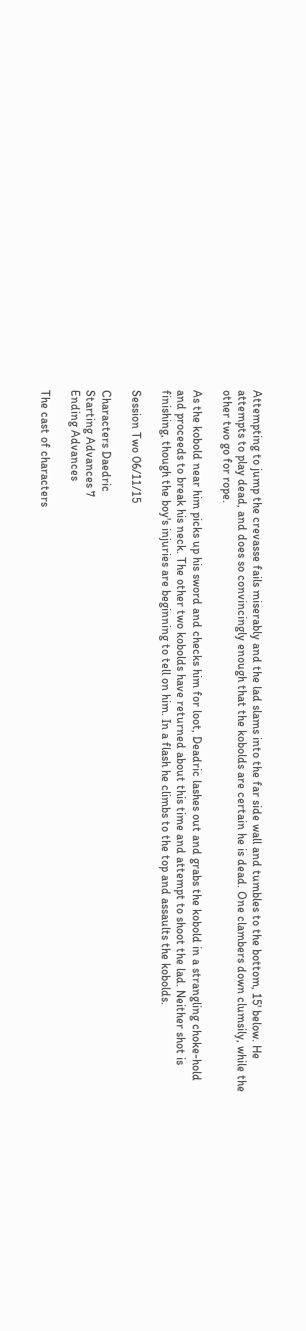Attempting to jump the crevasse fails miserably and the lad slams into the far side wall and tumbles to the bottom, 15' below. He attempts to play dead, and does so convincingly enough that the kobolds are certain he is dead. One clambers down clumsily, while the other two go for rope.

As the kobold near him picks up his sword and checks him for loot, Deadric lashes out and grabs the kobold in a strangling choke-hold and proceeds to break his neck. The other two kobolds have returned about this time and attempt to shoot the lad. Neither shot is finishing, though the boy's injuries are beginning to tell on him. In a flash he climbs to the top and assaults the kobolds.

Session Two 06/11/15

Characters Daedric
Starting Advances 7
Ending Advances

The cast of characters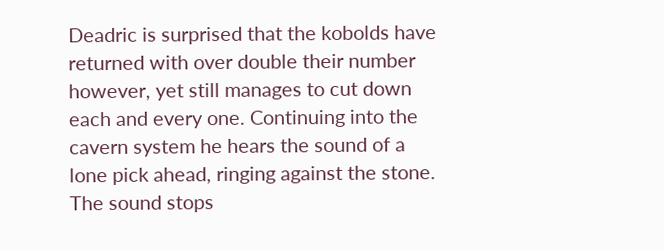Deadric is surprised that the kobolds have returned with over double their number however, yet still manages to cut down each and every one. Continuing into the cavern system he hears the sound of a lone pick ahead, ringing against the stone. The sound stops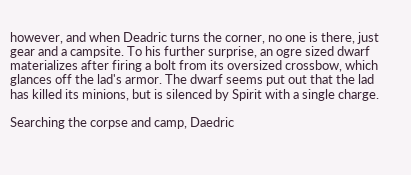however, and when Deadric turns the corner, no one is there, just gear and a campsite. To his further surprise, an ogre sized dwarf materializes after firing a bolt from its oversized crossbow, which glances off the lad's armor. The dwarf seems put out that the lad has killed its minions, but is silenced by Spirit with a single charge.

Searching the corpse and camp, Daedric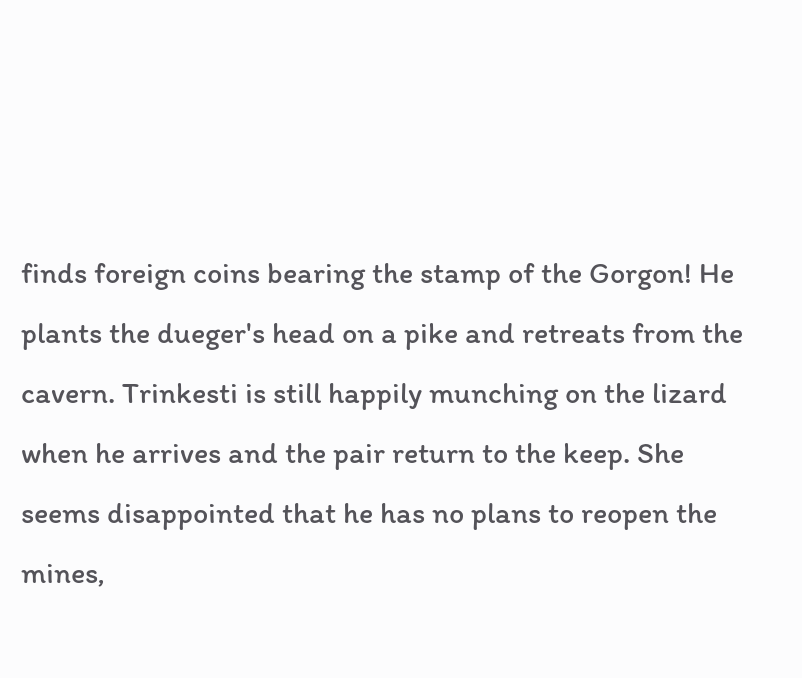finds foreign coins bearing the stamp of the Gorgon! He plants the dueger's head on a pike and retreats from the cavern. Trinkesti is still happily munching on the lizard when he arrives and the pair return to the keep. She seems disappointed that he has no plans to reopen the mines,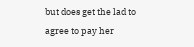but does get the lad to agree to pay her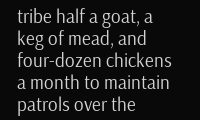tribe half a goat, a keg of mead, and four-dozen chickens a month to maintain patrols over the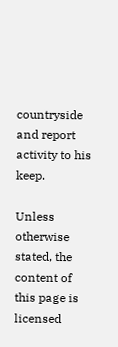countryside and report activity to his keep.

Unless otherwise stated, the content of this page is licensed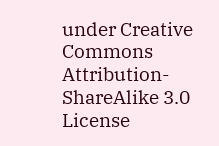under Creative Commons Attribution-ShareAlike 3.0 License